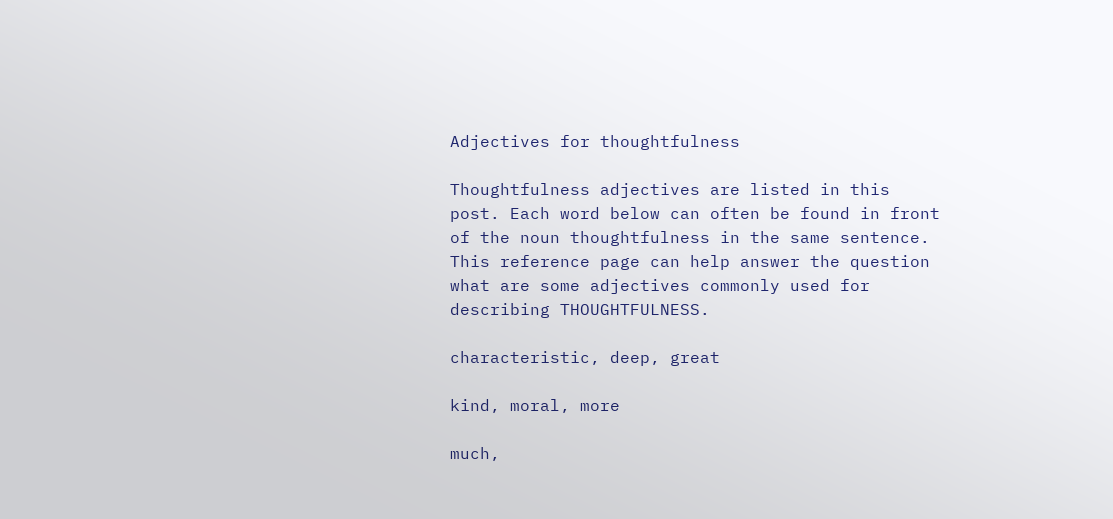Adjectives for thoughtfulness

Thoughtfulness adjectives are listed in this post. Each word below can often be found in front of the noun thoughtfulness in the same sentence. This reference page can help answer the question what are some adjectives commonly used for describing THOUGHTFULNESS.

characteristic, deep, great

kind, moral, more

much,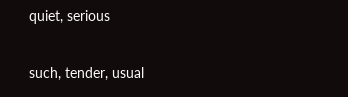quiet, serious

such, tender, usual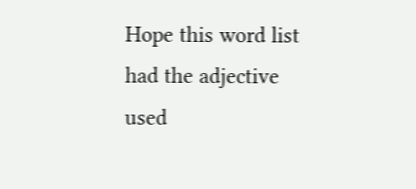Hope this word list had the adjective used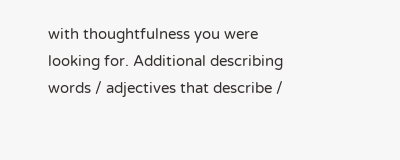with thoughtfulness you were looking for. Additional describing words / adjectives that describe /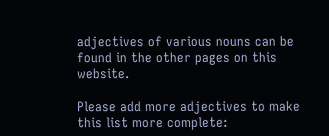adjectives of various nouns can be found in the other pages on this website.

Please add more adjectives to make this list more complete: